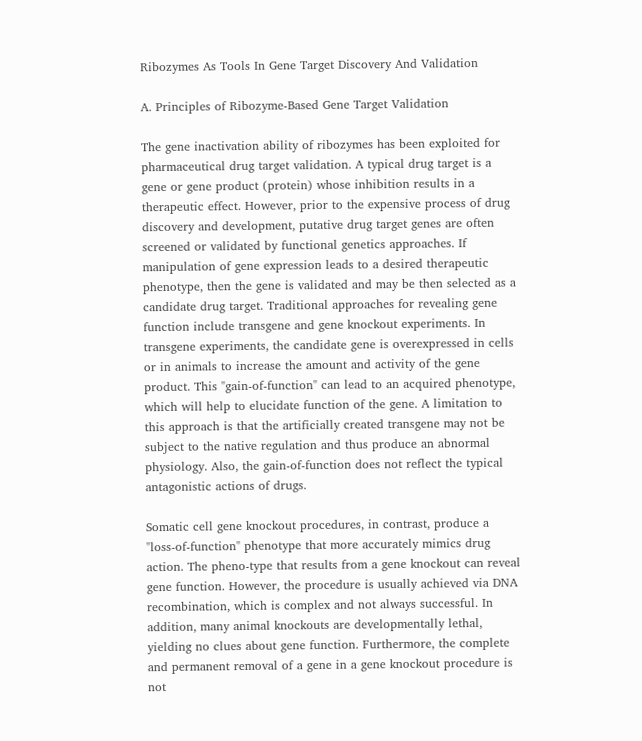Ribozymes As Tools In Gene Target Discovery And Validation

A. Principles of Ribozyme-Based Gene Target Validation

The gene inactivation ability of ribozymes has been exploited for pharmaceutical drug target validation. A typical drug target is a gene or gene product (protein) whose inhibition results in a therapeutic effect. However, prior to the expensive process of drug discovery and development, putative drug target genes are often screened or validated by functional genetics approaches. If manipulation of gene expression leads to a desired therapeutic phenotype, then the gene is validated and may be then selected as a candidate drug target. Traditional approaches for revealing gene function include transgene and gene knockout experiments. In transgene experiments, the candidate gene is overexpressed in cells or in animals to increase the amount and activity of the gene product. This "gain-of-function" can lead to an acquired phenotype, which will help to elucidate function of the gene. A limitation to this approach is that the artificially created transgene may not be subject to the native regulation and thus produce an abnormal physiology. Also, the gain-of-function does not reflect the typical antagonistic actions of drugs.

Somatic cell gene knockout procedures, in contrast, produce a "loss-of-function" phenotype that more accurately mimics drug action. The pheno-type that results from a gene knockout can reveal gene function. However, the procedure is usually achieved via DNA recombination, which is complex and not always successful. In addition, many animal knockouts are developmentally lethal, yielding no clues about gene function. Furthermore, the complete and permanent removal of a gene in a gene knockout procedure is not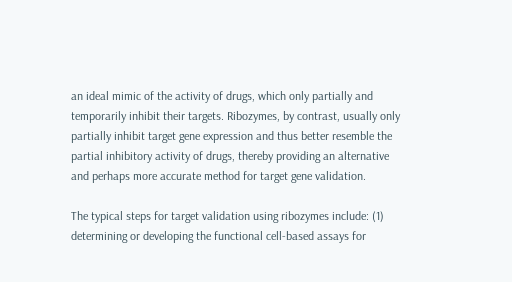an ideal mimic of the activity of drugs, which only partially and temporarily inhibit their targets. Ribozymes, by contrast, usually only partially inhibit target gene expression and thus better resemble the partial inhibitory activity of drugs, thereby providing an alternative and perhaps more accurate method for target gene validation.

The typical steps for target validation using ribozymes include: (1) determining or developing the functional cell-based assays for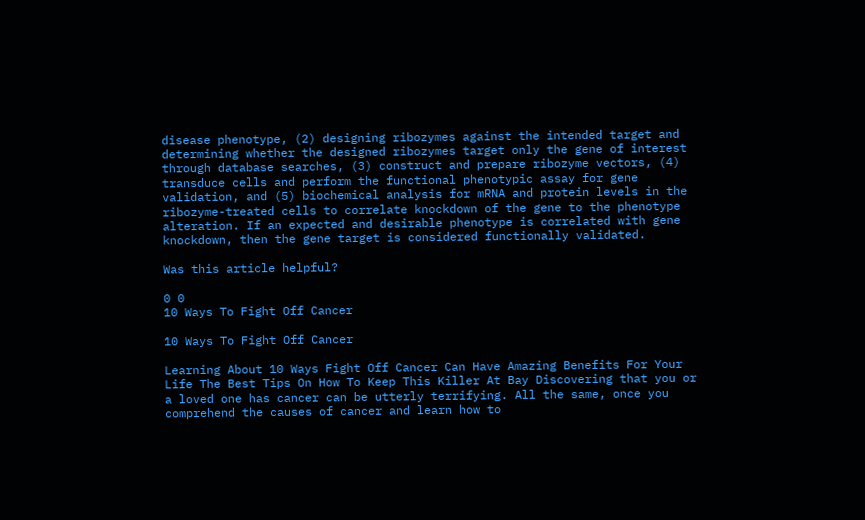disease phenotype, (2) designing ribozymes against the intended target and determining whether the designed ribozymes target only the gene of interest through database searches, (3) construct and prepare ribozyme vectors, (4) transduce cells and perform the functional phenotypic assay for gene validation, and (5) biochemical analysis for mRNA and protein levels in the ribozyme-treated cells to correlate knockdown of the gene to the phenotype alteration. If an expected and desirable phenotype is correlated with gene knockdown, then the gene target is considered functionally validated.

Was this article helpful?

0 0
10 Ways To Fight Off Cancer

10 Ways To Fight Off Cancer

Learning About 10 Ways Fight Off Cancer Can Have Amazing Benefits For Your Life The Best Tips On How To Keep This Killer At Bay Discovering that you or a loved one has cancer can be utterly terrifying. All the same, once you comprehend the causes of cancer and learn how to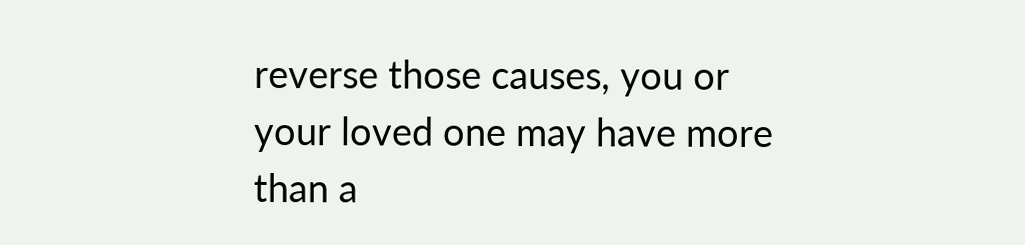reverse those causes, you or your loved one may have more than a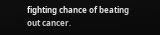fighting chance of beating out cancer.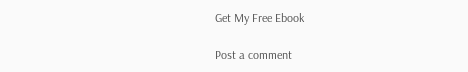Get My Free Ebook

Post a comment